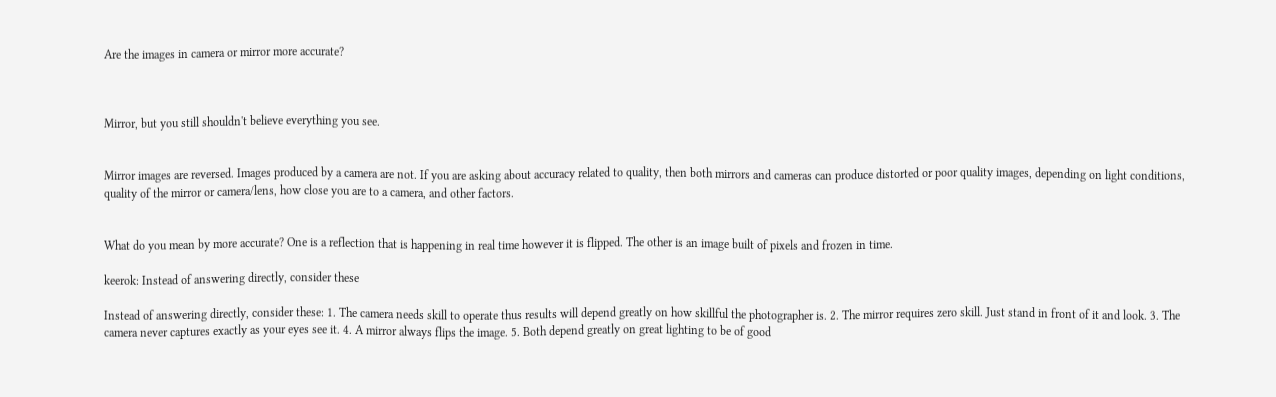Are the images in camera or mirror more accurate?



Mirror, but you still shouldn't believe everything you see.


Mirror images are reversed. Images produced by a camera are not. If you are asking about accuracy related to quality, then both mirrors and cameras can produce distorted or poor quality images, depending on light conditions, quality of the mirror or camera/lens, how close you are to a camera, and other factors.


What do you mean by more accurate? One is a reflection that is happening in real time however it is flipped. The other is an image built of pixels and frozen in time.

keerok: Instead of answering directly, consider these

Instead of answering directly, consider these: 1. The camera needs skill to operate thus results will depend greatly on how skillful the photographer is. 2. The mirror requires zero skill. Just stand in front of it and look. 3. The camera never captures exactly as your eyes see it. 4. A mirror always flips the image. 5. Both depend greatly on great lighting to be of good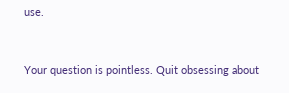use.


Your question is pointless. Quit obsessing about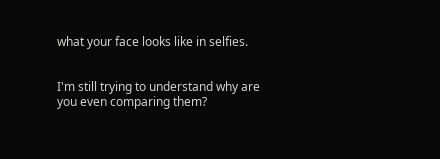what your face looks like in selfies.


I'm still trying to understand why are you even comparing them?